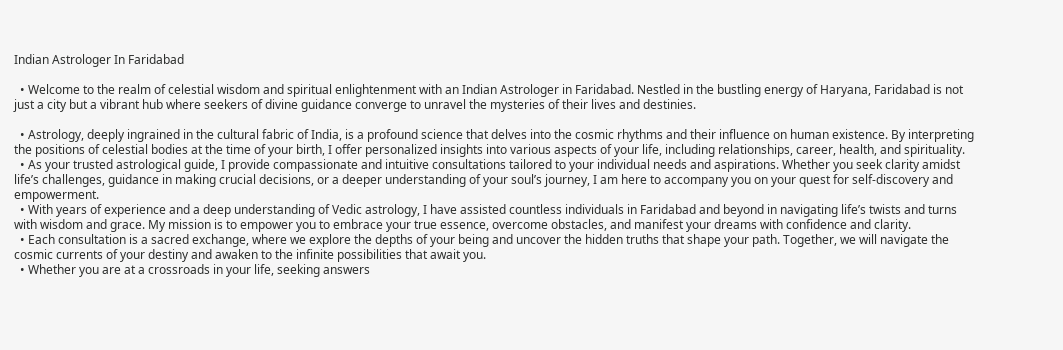Indian Astrologer In Faridabad

  • Welcome to the realm of celestial wisdom and spiritual enlightenment with an Indian Astrologer in Faridabad. Nestled in the bustling energy of Haryana, Faridabad is not just a city but a vibrant hub where seekers of divine guidance converge to unravel the mysteries of their lives and destinies.

  • Astrology, deeply ingrained in the cultural fabric of India, is a profound science that delves into the cosmic rhythms and their influence on human existence. By interpreting the positions of celestial bodies at the time of your birth, I offer personalized insights into various aspects of your life, including relationships, career, health, and spirituality.
  • As your trusted astrological guide, I provide compassionate and intuitive consultations tailored to your individual needs and aspirations. Whether you seek clarity amidst life’s challenges, guidance in making crucial decisions, or a deeper understanding of your soul’s journey, I am here to accompany you on your quest for self-discovery and empowerment.
  • With years of experience and a deep understanding of Vedic astrology, I have assisted countless individuals in Faridabad and beyond in navigating life’s twists and turns with wisdom and grace. My mission is to empower you to embrace your true essence, overcome obstacles, and manifest your dreams with confidence and clarity.
  • Each consultation is a sacred exchange, where we explore the depths of your being and uncover the hidden truths that shape your path. Together, we will navigate the cosmic currents of your destiny and awaken to the infinite possibilities that await you.
  • Whether you are at a crossroads in your life, seeking answers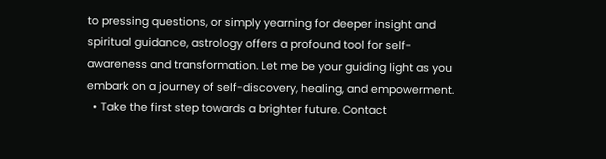to pressing questions, or simply yearning for deeper insight and spiritual guidance, astrology offers a profound tool for self-awareness and transformation. Let me be your guiding light as you embark on a journey of self-discovery, healing, and empowerment.
  • Take the first step towards a brighter future. Contact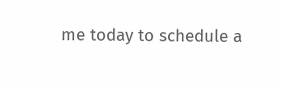me today to schedule a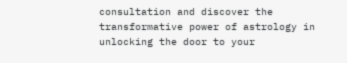consultation and discover the transformative power of astrology in unlocking the door to your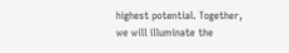highest potential. Together, we will illuminate the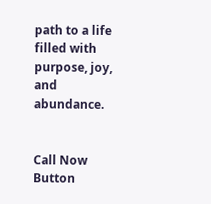path to a life filled with purpose, joy, and abundance.


Call Now Button